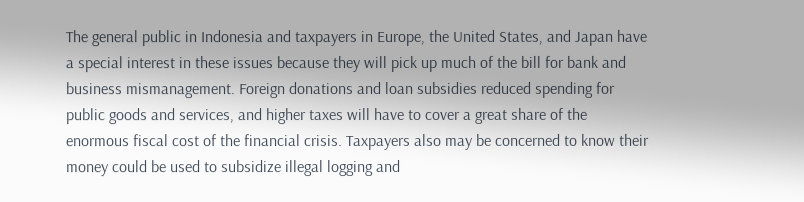The general public in Indonesia and taxpayers in Europe, the United States, and Japan have a special interest in these issues because they will pick up much of the bill for bank and business mismanagement. Foreign donations and loan subsidies reduced spending for public goods and services, and higher taxes will have to cover a great share of the enormous fiscal cost of the financial crisis. Taxpayers also may be concerned to know their money could be used to subsidize illegal logging and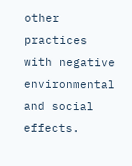other practices with negative environmental and social effects.